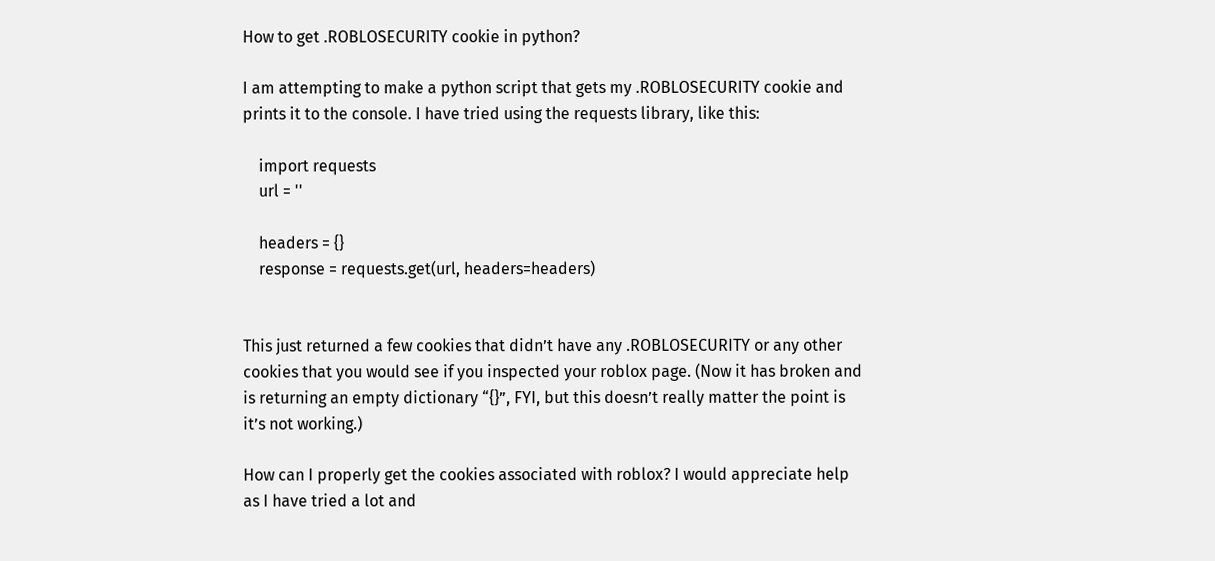How to get .ROBLOSECURITY cookie in python?

I am attempting to make a python script that gets my .ROBLOSECURITY cookie and prints it to the console. I have tried using the requests library, like this:

    import requests
    url = ''

    headers = {}
    response = requests.get(url, headers=headers)


This just returned a few cookies that didn’t have any .ROBLOSECURITY or any other cookies that you would see if you inspected your roblox page. (Now it has broken and is returning an empty dictionary “{}”, FYI, but this doesn’t really matter the point is it’s not working.)

How can I properly get the cookies associated with roblox? I would appreciate help as I have tried a lot and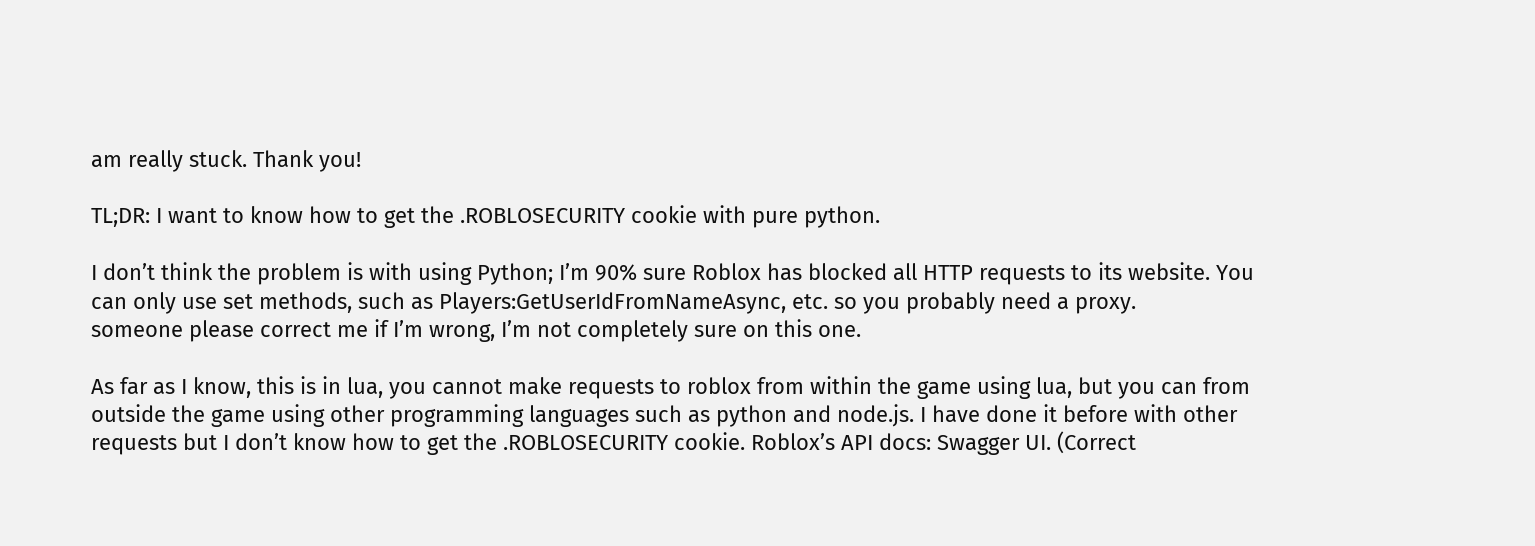am really stuck. Thank you!

TL;DR: I want to know how to get the .ROBLOSECURITY cookie with pure python.

I don’t think the problem is with using Python; I’m 90% sure Roblox has blocked all HTTP requests to its website. You can only use set methods, such as Players:GetUserIdFromNameAsync, etc. so you probably need a proxy.
someone please correct me if I’m wrong, I’m not completely sure on this one.

As far as I know, this is in lua, you cannot make requests to roblox from within the game using lua, but you can from outside the game using other programming languages such as python and node.js. I have done it before with other requests but I don’t know how to get the .ROBLOSECURITY cookie. Roblox’s API docs: Swagger UI. (Correct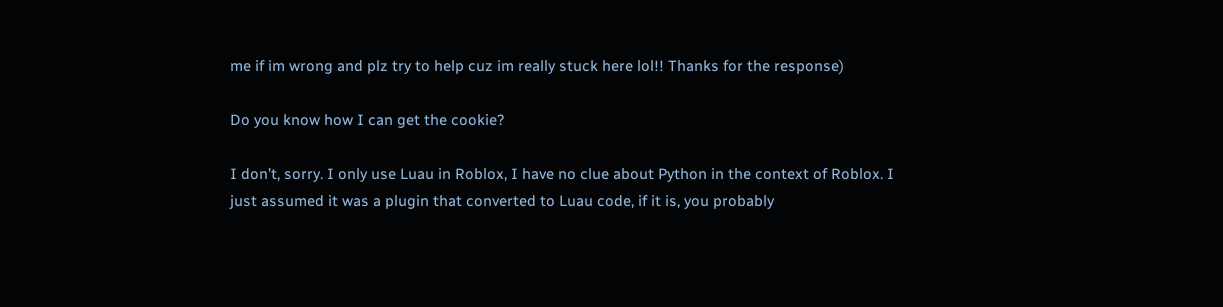me if im wrong and plz try to help cuz im really stuck here lol!! Thanks for the response)

Do you know how I can get the cookie?

I don’t, sorry. I only use Luau in Roblox, I have no clue about Python in the context of Roblox. I just assumed it was a plugin that converted to Luau code, if it is, you probably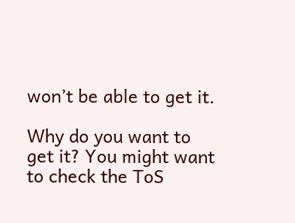won’t be able to get it.

Why do you want to get it? You might want to check the ToS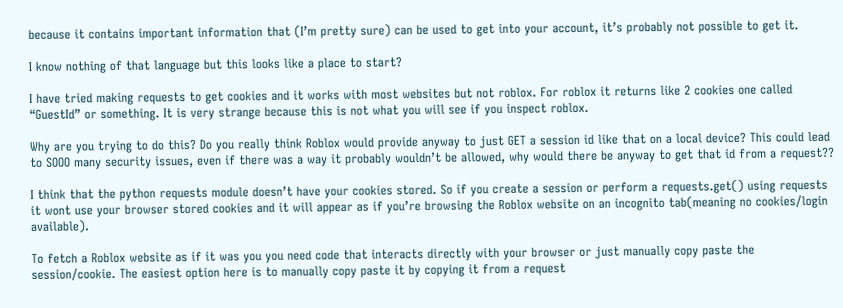because it contains important information that (I’m pretty sure) can be used to get into your account, it’s probably not possible to get it.

I know nothing of that language but this looks like a place to start?

I have tried making requests to get cookies and it works with most websites but not roblox. For roblox it returns like 2 cookies one called “GuestId” or something. It is very strange because this is not what you will see if you inspect roblox.

Why are you trying to do this? Do you really think Roblox would provide anyway to just GET a session id like that on a local device? This could lead to SOOO many security issues, even if there was a way it probably wouldn’t be allowed, why would there be anyway to get that id from a request??

I think that the python requests module doesn’t have your cookies stored. So if you create a session or perform a requests.get() using requests it wont use your browser stored cookies and it will appear as if you’re browsing the Roblox website on an incognito tab(meaning no cookies/login available).

To fetch a Roblox website as if it was you you need code that interacts directly with your browser or just manually copy paste the session/cookie. The easiest option here is to manually copy paste it by copying it from a request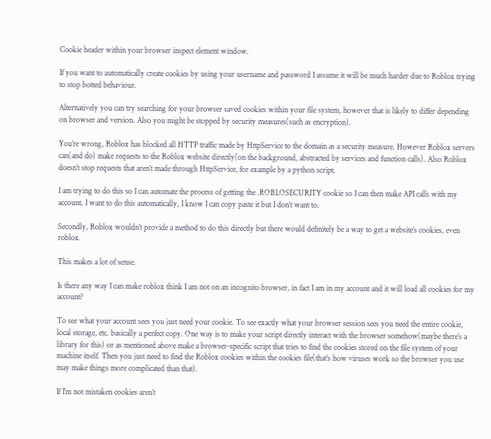Cookie header within your browser inspect element window.

If you want to automatically create cookies by using your username and password I assume it will be much harder due to Roblox trying to stop botted behaviour.

Alternatively you can try searching for your browser saved cookies within your file system, however that is likely to differ depending on browser and version. Also you might be stopped by security measures(such as encryption).

You’re wrong, Roblox has blocked all HTTP traffic made by HttpService to the domain as a security measure. However Roblox servers can(and do) make requests to the Roblox website directly(on the background, abstracted by services and function calls). Also Roblox doesn’t stop requests that aren’t made through HttpService, for example by a python script.

I am trying to do this so I can automate the process of getting the .ROBLOSECURITY cookie so I can then make API calls with my account. I want to do this automatically, I know I can copy paste it but I don’t want to.

Secondly, Roblox wouldn’t provide a method to do this directly but there would definitely be a way to get a website’s cookies, even roblox.

This makes a lot of sense.

Is there any way I can make roblox think I am not on an incognito browser, in fact I am in my account and it will load all cookies for my account?

To see what your account sees you just need your cookie. To see exactly what your browser session sees you need the entire cookie, local storage, etc. basically a perfect copy. One way is to make your script directly interact with the browser somehow(maybe there’s a library for this) or as mentioned above make a browser-specific script that tries to find the cookies stored on the file system of your machine itself. Then you just need to find the Roblox cookies within the cookies file(that’s how viruses work so the browser you use may make things more complicated than that).

If I’m not mistaken cookies aren’t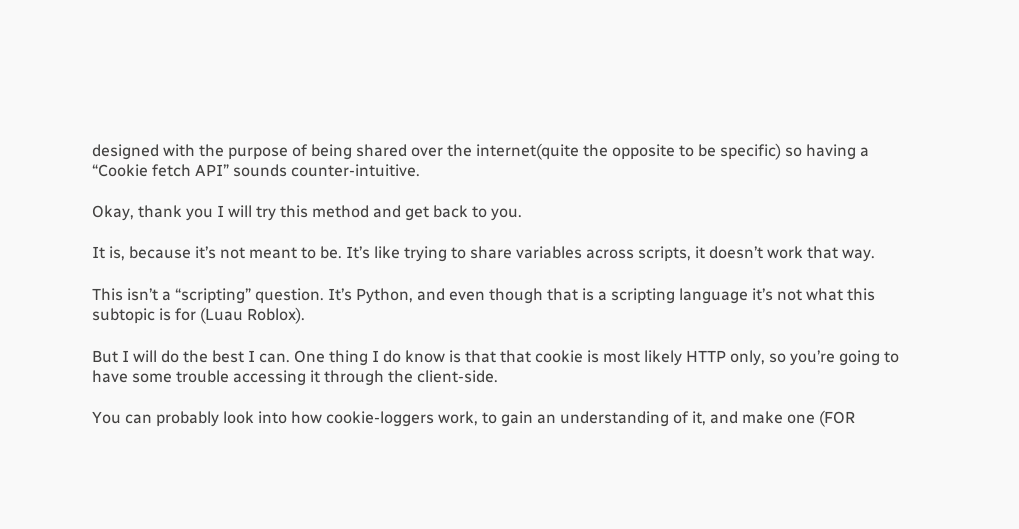designed with the purpose of being shared over the internet(quite the opposite to be specific) so having a “Cookie fetch API” sounds counter-intuitive.

Okay, thank you I will try this method and get back to you.

It is, because it’s not meant to be. It’s like trying to share variables across scripts, it doesn’t work that way.

This isn’t a “scripting” question. It’s Python, and even though that is a scripting language it’s not what this subtopic is for (Luau Roblox).

But I will do the best I can. One thing I do know is that that cookie is most likely HTTP only, so you’re going to have some trouble accessing it through the client-side.

You can probably look into how cookie-loggers work, to gain an understanding of it, and make one (FOR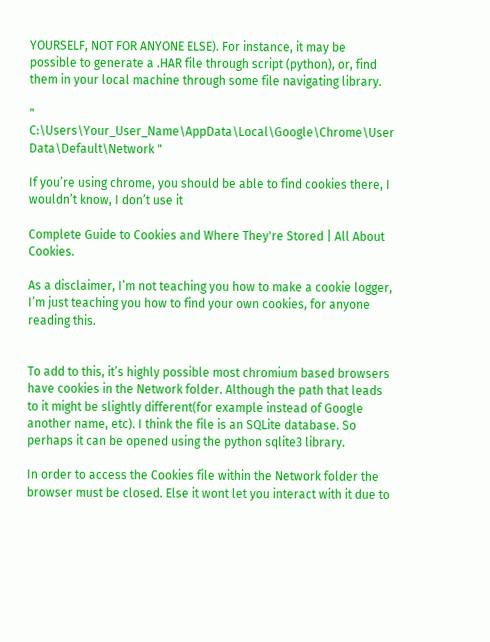YOURSELF, NOT FOR ANYONE ELSE). For instance, it may be possible to generate a .HAR file through script (python), or, find them in your local machine through some file navigating library.

" C:\Users\Your_User_Name\AppData\Local\Google\Chrome\User Data\Default\Network "

If you’re using chrome, you should be able to find cookies there, I wouldn’t know, I don’t use it

Complete Guide to Cookies and Where They're Stored | All About Cookies.

As a disclaimer, I’m not teaching you how to make a cookie logger, I’m just teaching you how to find your own cookies, for anyone reading this.


To add to this, it’s highly possible most chromium based browsers have cookies in the Network folder. Although the path that leads to it might be slightly different(for example instead of Google another name, etc). I think the file is an SQLite database. So perhaps it can be opened using the python sqlite3 library.

In order to access the Cookies file within the Network folder the browser must be closed. Else it wont let you interact with it due to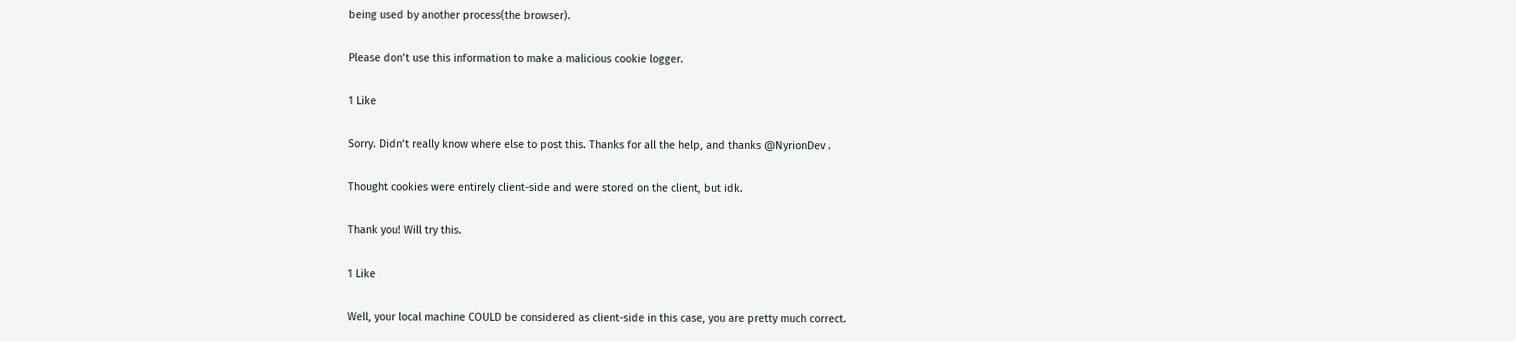being used by another process(the browser).

Please don’t use this information to make a malicious cookie logger.

1 Like

Sorry. Didn’t really know where else to post this. Thanks for all the help, and thanks @NyrionDev .

Thought cookies were entirely client-side and were stored on the client, but idk.

Thank you! Will try this.

1 Like

Well, your local machine COULD be considered as client-side in this case, you are pretty much correct.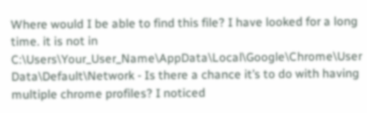Where would I be able to find this file? I have looked for a long time. it is not in C:\Users\Your_User_Name\AppData\Local\Google\Chrome\User Data\Default\Network - Is there a chance it’s to do with having multiple chrome profiles? I noticed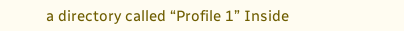a directory called “Profile 1” Inside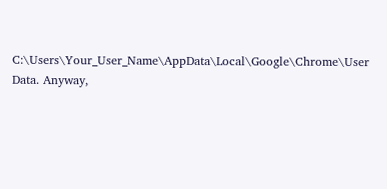C:\Users\Your_User_Name\AppData\Local\Google\Chrome\User Data. Anyway,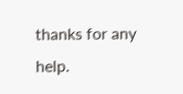thanks for any help.